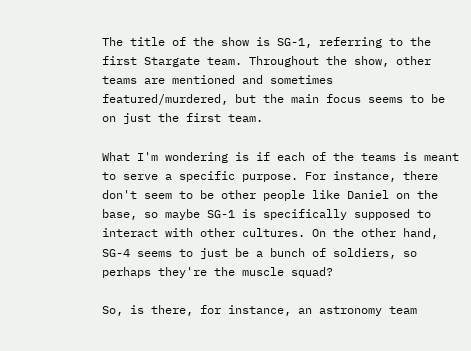The title of the show is SG-1, referring to the first Stargate team. Throughout the show, other teams are mentioned and sometimes featured/murdered, but the main focus seems to be on just the first team.

What I'm wondering is if each of the teams is meant to serve a specific purpose. For instance, there don't seem to be other people like Daniel on the base, so maybe SG-1 is specifically supposed to interact with other cultures. On the other hand, SG-4 seems to just be a bunch of soldiers, so perhaps they're the muscle squad?

So, is there, for instance, an astronomy team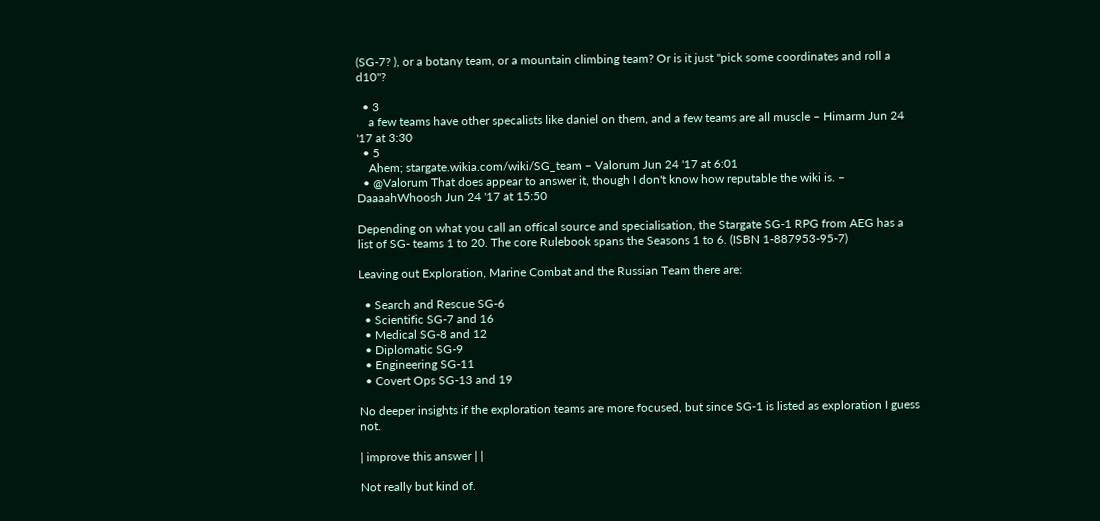(SG-7? ), or a botany team, or a mountain climbing team? Or is it just "pick some coordinates and roll a d10"?

  • 3
    a few teams have other specalists like daniel on them, and a few teams are all muscle – Himarm Jun 24 '17 at 3:30
  • 5
    Ahem; stargate.wikia.com/wiki/SG_team – Valorum Jun 24 '17 at 6:01
  • @Valorum That does appear to answer it, though I don't know how reputable the wiki is. – DaaaahWhoosh Jun 24 '17 at 15:50

Depending on what you call an offical source and specialisation, the Stargate SG-1 RPG from AEG has a list of SG- teams 1 to 20. The core Rulebook spans the Seasons 1 to 6. (ISBN 1-887953-95-7)

Leaving out Exploration, Marine Combat and the Russian Team there are:

  • Search and Rescue SG-6
  • Scientific SG-7 and 16
  • Medical SG-8 and 12
  • Diplomatic SG-9
  • Engineering SG-11
  • Covert Ops SG-13 and 19

No deeper insights if the exploration teams are more focused, but since SG-1 is listed as exploration I guess not.

| improve this answer | |

Not really but kind of.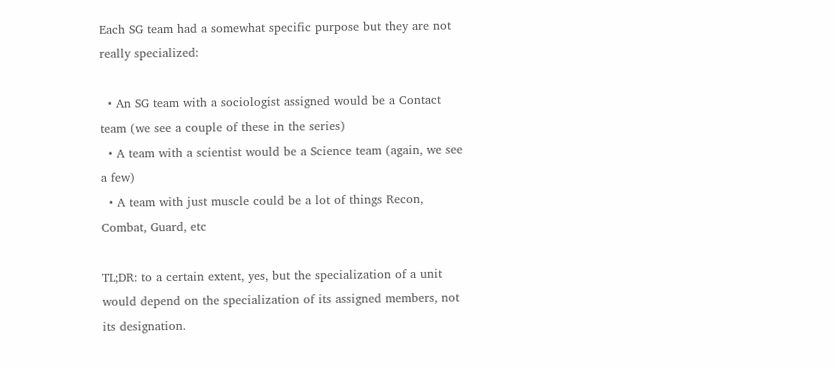Each SG team had a somewhat specific purpose but they are not really specialized:

  • An SG team with a sociologist assigned would be a Contact team (we see a couple of these in the series)
  • A team with a scientist would be a Science team (again, we see a few)
  • A team with just muscle could be a lot of things Recon, Combat, Guard, etc

TL;DR: to a certain extent, yes, but the specialization of a unit would depend on the specialization of its assigned members, not its designation.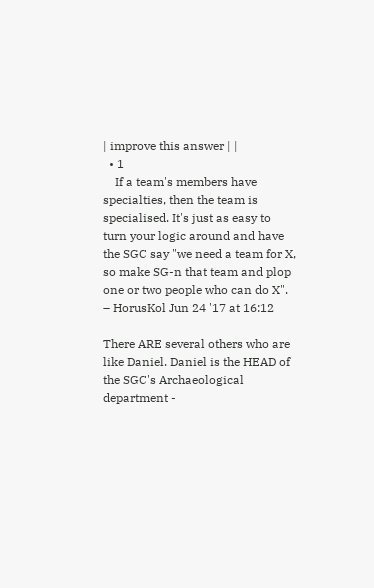| improve this answer | |
  • 1
    If a team's members have specialties, then the team is specialised. It's just as easy to turn your logic around and have the SGC say "we need a team for X, so make SG-n that team and plop one or two people who can do X". – HorusKol Jun 24 '17 at 16:12

There ARE several others who are like Daniel. Daniel is the HEAD of the SGC's Archaeological department -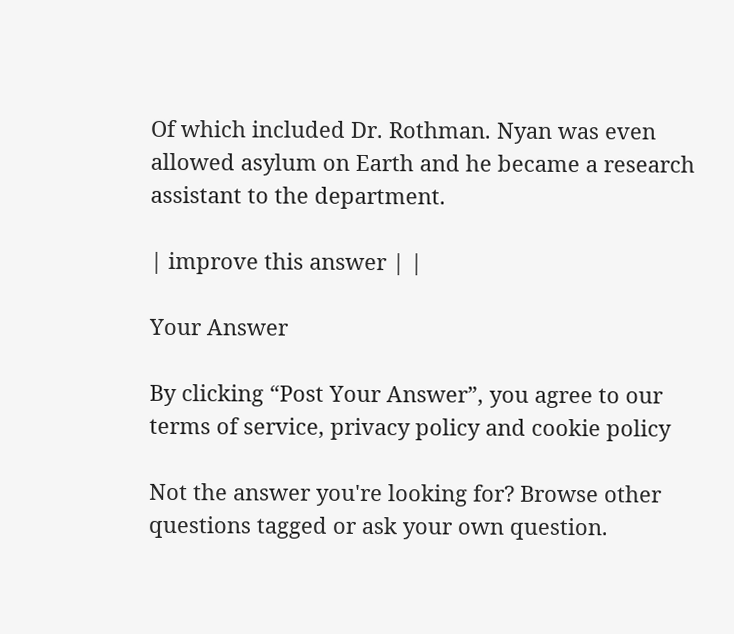Of which included Dr. Rothman. Nyan was even allowed asylum on Earth and he became a research assistant to the department.

| improve this answer | |

Your Answer

By clicking “Post Your Answer”, you agree to our terms of service, privacy policy and cookie policy

Not the answer you're looking for? Browse other questions tagged or ask your own question.